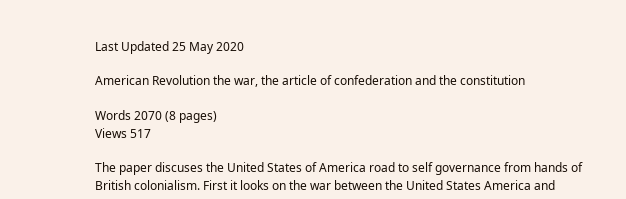Last Updated 25 May 2020

American Revolution the war, the article of confederation and the constitution

Words 2070 (8 pages)
Views 517

The paper discuses the United States of America road to self governance from hands of British colonialism. First it looks on the war between the United States America and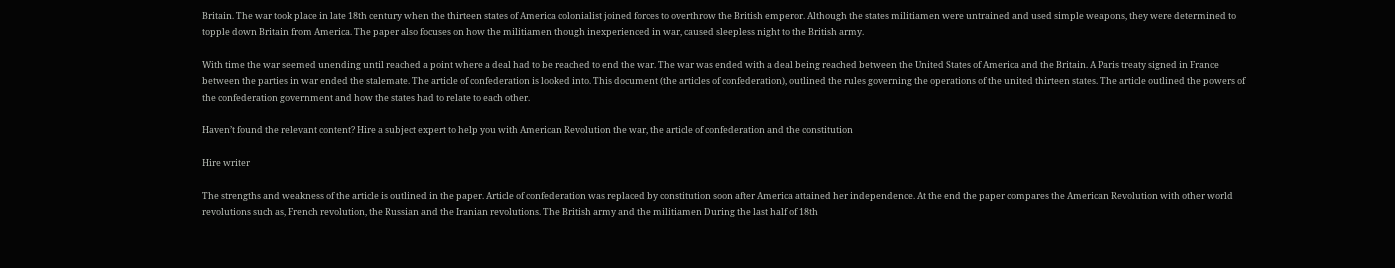Britain. The war took place in late 18th century when the thirteen states of America colonialist joined forces to overthrow the British emperor. Although the states militiamen were untrained and used simple weapons, they were determined to topple down Britain from America. The paper also focuses on how the militiamen though inexperienced in war, caused sleepless night to the British army.

With time the war seemed unending until reached a point where a deal had to be reached to end the war. The war was ended with a deal being reached between the United States of America and the Britain. A Paris treaty signed in France between the parties in war ended the stalemate. The article of confederation is looked into. This document (the articles of confederation), outlined the rules governing the operations of the united thirteen states. The article outlined the powers of the confederation government and how the states had to relate to each other.

Haven’t found the relevant content? Hire a subject expert to help you with American Revolution the war, the article of confederation and the constitution

Hire writer

The strengths and weakness of the article is outlined in the paper. Article of confederation was replaced by constitution soon after America attained her independence. At the end the paper compares the American Revolution with other world revolutions such as, French revolution, the Russian and the Iranian revolutions. The British army and the militiamen During the last half of 18th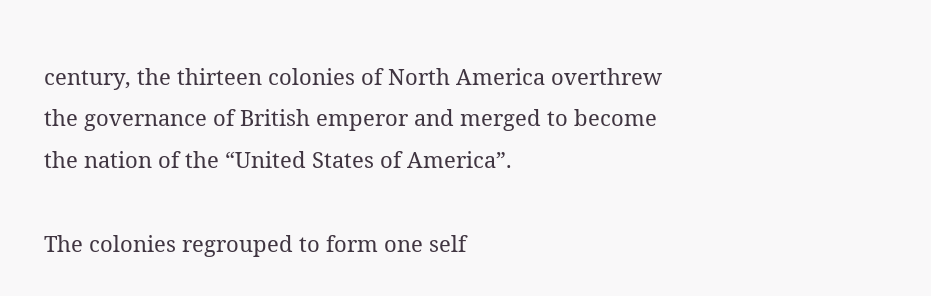century, the thirteen colonies of North America overthrew the governance of British emperor and merged to become the nation of the “United States of America”.

The colonies regrouped to form one self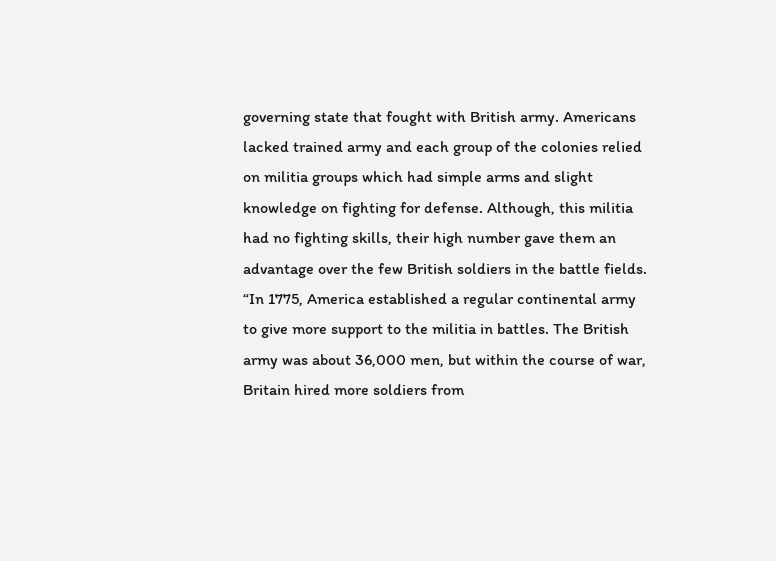governing state that fought with British army. Americans lacked trained army and each group of the colonies relied on militia groups which had simple arms and slight knowledge on fighting for defense. Although, this militia had no fighting skills, their high number gave them an advantage over the few British soldiers in the battle fields. “In 1775, America established a regular continental army to give more support to the militia in battles. The British army was about 36,000 men, but within the course of war, Britain hired more soldiers from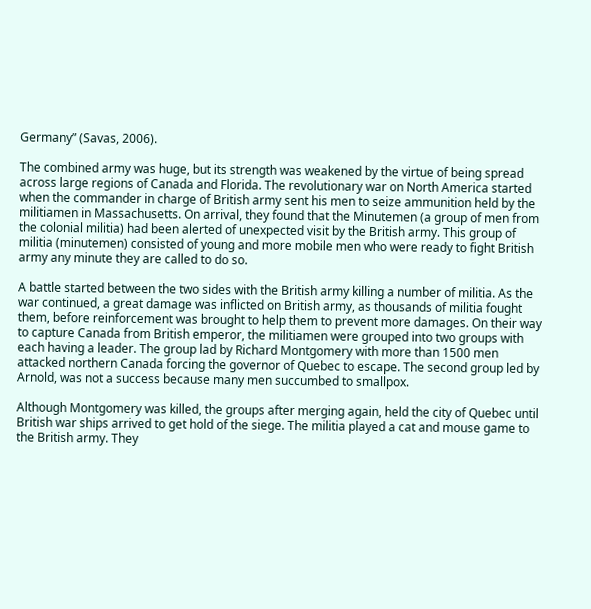Germany” (Savas, 2006).

The combined army was huge, but its strength was weakened by the virtue of being spread across large regions of Canada and Florida. The revolutionary war on North America started when the commander in charge of British army sent his men to seize ammunition held by the militiamen in Massachusetts. On arrival, they found that the Minutemen (a group of men from the colonial militia) had been alerted of unexpected visit by the British army. This group of militia (minutemen) consisted of young and more mobile men who were ready to fight British army any minute they are called to do so.

A battle started between the two sides with the British army killing a number of militia. As the war continued, a great damage was inflicted on British army, as thousands of militia fought them, before reinforcement was brought to help them to prevent more damages. On their way to capture Canada from British emperor, the militiamen were grouped into two groups with each having a leader. The group lad by Richard Montgomery with more than 1500 men attacked northern Canada forcing the governor of Quebec to escape. The second group led by Arnold, was not a success because many men succumbed to smallpox.

Although Montgomery was killed, the groups after merging again, held the city of Quebec until British war ships arrived to get hold of the siege. The militia played a cat and mouse game to the British army. They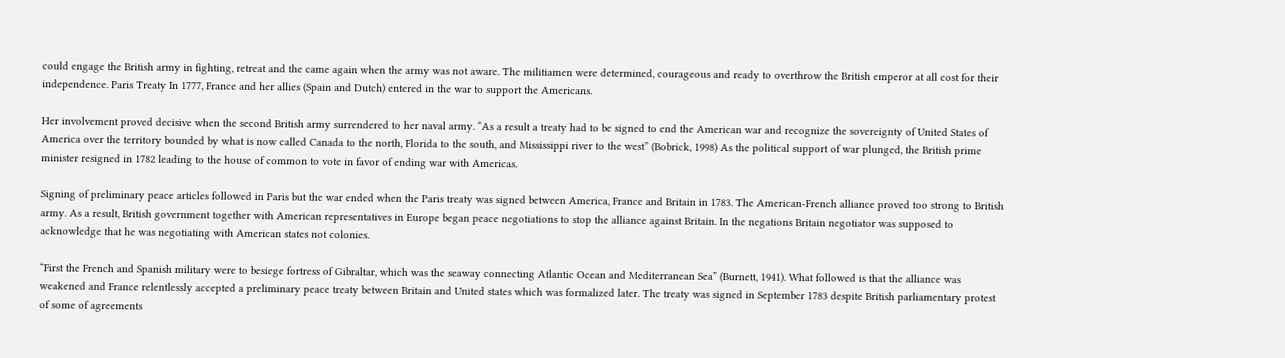could engage the British army in fighting, retreat and the came again when the army was not aware. The militiamen were determined, courageous and ready to overthrow the British emperor at all cost for their independence. Paris Treaty In 1777, France and her allies (Spain and Dutch) entered in the war to support the Americans.

Her involvement proved decisive when the second British army surrendered to her naval army. “As a result a treaty had to be signed to end the American war and recognize the sovereignty of United States of America over the territory bounded by what is now called Canada to the north, Florida to the south, and Mississippi river to the west” (Bobrick, 1998) As the political support of war plunged, the British prime minister resigned in 1782 leading to the house of common to vote in favor of ending war with Americas.

Signing of preliminary peace articles followed in Paris but the war ended when the Paris treaty was signed between America, France and Britain in 1783. The American-French alliance proved too strong to British army. As a result, British government together with American representatives in Europe began peace negotiations to stop the alliance against Britain. In the negations Britain negotiator was supposed to acknowledge that he was negotiating with American states not colonies.

“First the French and Spanish military were to besiege fortress of Gibraltar, which was the seaway connecting Atlantic Ocean and Mediterranean Sea” (Burnett, 1941). What followed is that the alliance was weakened and France relentlessly accepted a preliminary peace treaty between Britain and United states which was formalized later. The treaty was signed in September 1783 despite British parliamentary protest of some of agreements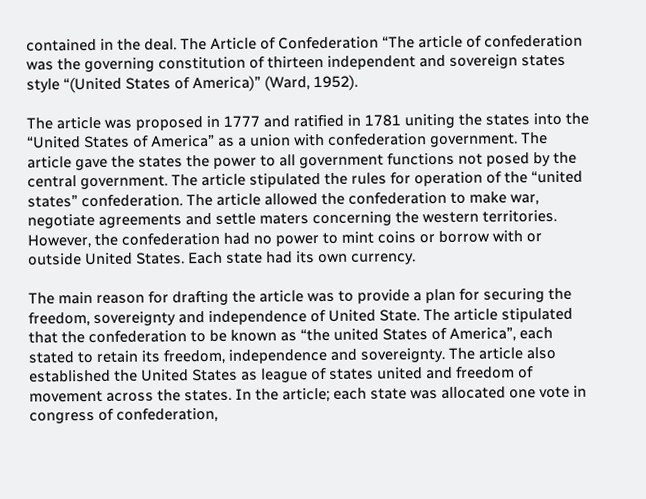contained in the deal. The Article of Confederation “The article of confederation was the governing constitution of thirteen independent and sovereign states style “(United States of America)” (Ward, 1952).

The article was proposed in 1777 and ratified in 1781 uniting the states into the “United States of America” as a union with confederation government. The article gave the states the power to all government functions not posed by the central government. The article stipulated the rules for operation of the “united states” confederation. The article allowed the confederation to make war, negotiate agreements and settle maters concerning the western territories. However, the confederation had no power to mint coins or borrow with or outside United States. Each state had its own currency.

The main reason for drafting the article was to provide a plan for securing the freedom, sovereignty and independence of United State. The article stipulated that the confederation to be known as “the united States of America”, each stated to retain its freedom, independence and sovereignty. The article also established the United States as league of states united and freedom of movement across the states. In the article; each state was allocated one vote in congress of confederation,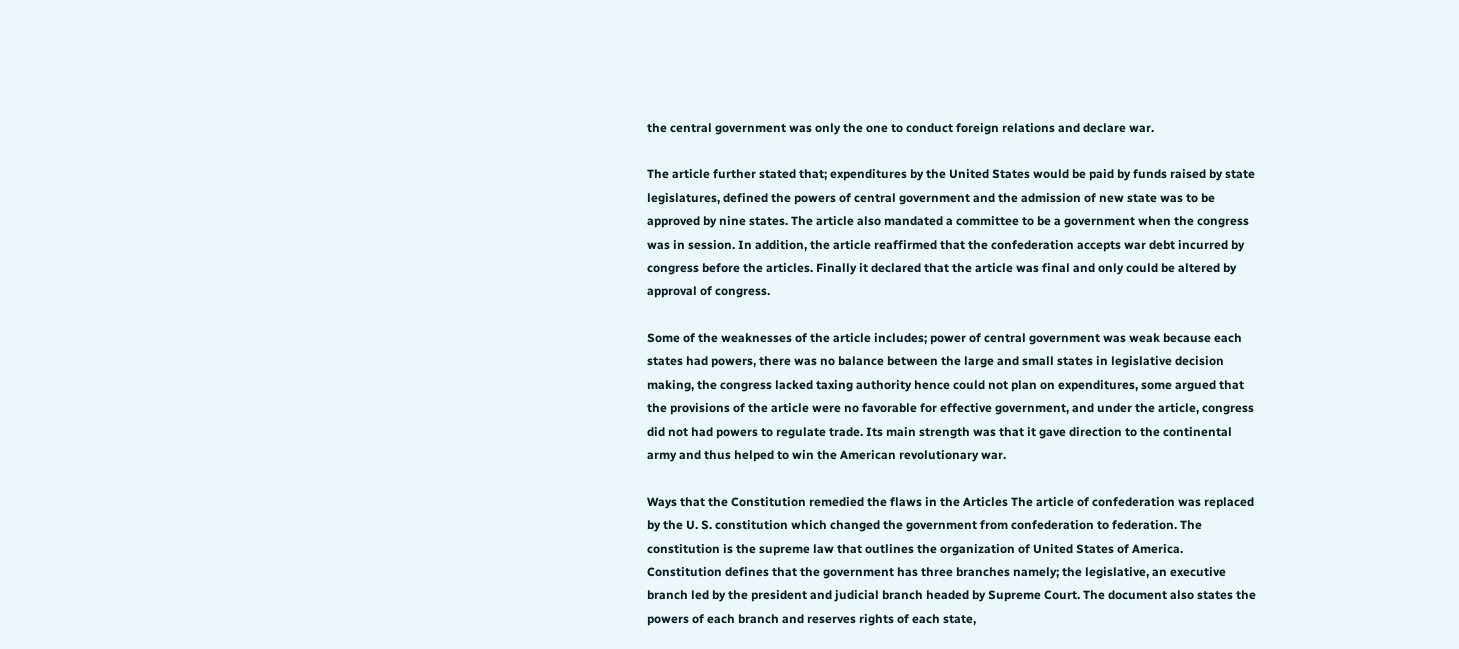the central government was only the one to conduct foreign relations and declare war.

The article further stated that; expenditures by the United States would be paid by funds raised by state legislatures, defined the powers of central government and the admission of new state was to be approved by nine states. The article also mandated a committee to be a government when the congress was in session. In addition, the article reaffirmed that the confederation accepts war debt incurred by congress before the articles. Finally it declared that the article was final and only could be altered by approval of congress.

Some of the weaknesses of the article includes; power of central government was weak because each states had powers, there was no balance between the large and small states in legislative decision making, the congress lacked taxing authority hence could not plan on expenditures, some argued that the provisions of the article were no favorable for effective government, and under the article, congress did not had powers to regulate trade. Its main strength was that it gave direction to the continental army and thus helped to win the American revolutionary war.

Ways that the Constitution remedied the flaws in the Articles The article of confederation was replaced by the U. S. constitution which changed the government from confederation to federation. The constitution is the supreme law that outlines the organization of United States of America. Constitution defines that the government has three branches namely; the legislative, an executive branch led by the president and judicial branch headed by Supreme Court. The document also states the powers of each branch and reserves rights of each state,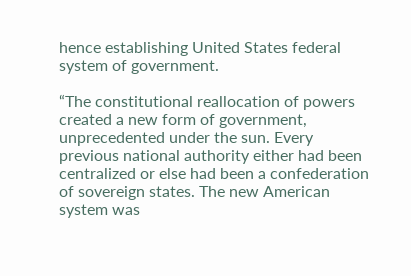hence establishing United States federal system of government.

“The constitutional reallocation of powers created a new form of government, unprecedented under the sun. Every previous national authority either had been centralized or else had been a confederation of sovereign states. The new American system was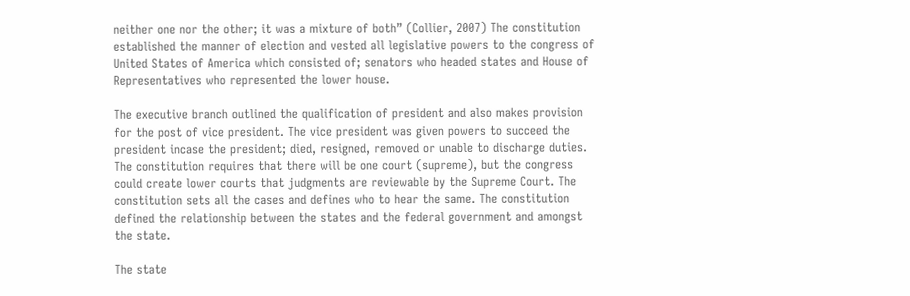neither one nor the other; it was a mixture of both” (Collier, 2007) The constitution established the manner of election and vested all legislative powers to the congress of United States of America which consisted of; senators who headed states and House of Representatives who represented the lower house.

The executive branch outlined the qualification of president and also makes provision for the post of vice president. The vice president was given powers to succeed the president incase the president; died, resigned, removed or unable to discharge duties. The constitution requires that there will be one court (supreme), but the congress could create lower courts that judgments are reviewable by the Supreme Court. The constitution sets all the cases and defines who to hear the same. The constitution defined the relationship between the states and the federal government and amongst the state.

The state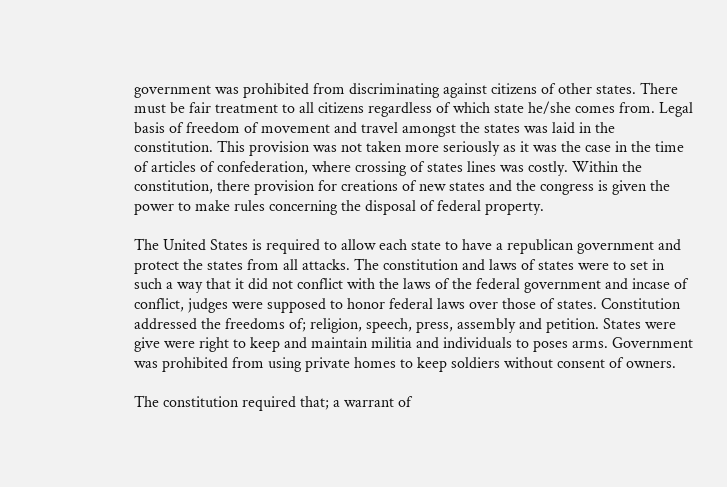government was prohibited from discriminating against citizens of other states. There must be fair treatment to all citizens regardless of which state he/she comes from. Legal basis of freedom of movement and travel amongst the states was laid in the constitution. This provision was not taken more seriously as it was the case in the time of articles of confederation, where crossing of states lines was costly. Within the constitution, there provision for creations of new states and the congress is given the power to make rules concerning the disposal of federal property.

The United States is required to allow each state to have a republican government and protect the states from all attacks. The constitution and laws of states were to set in such a way that it did not conflict with the laws of the federal government and incase of conflict, judges were supposed to honor federal laws over those of states. Constitution addressed the freedoms of; religion, speech, press, assembly and petition. States were give were right to keep and maintain militia and individuals to poses arms. Government was prohibited from using private homes to keep soldiers without consent of owners.

The constitution required that; a warrant of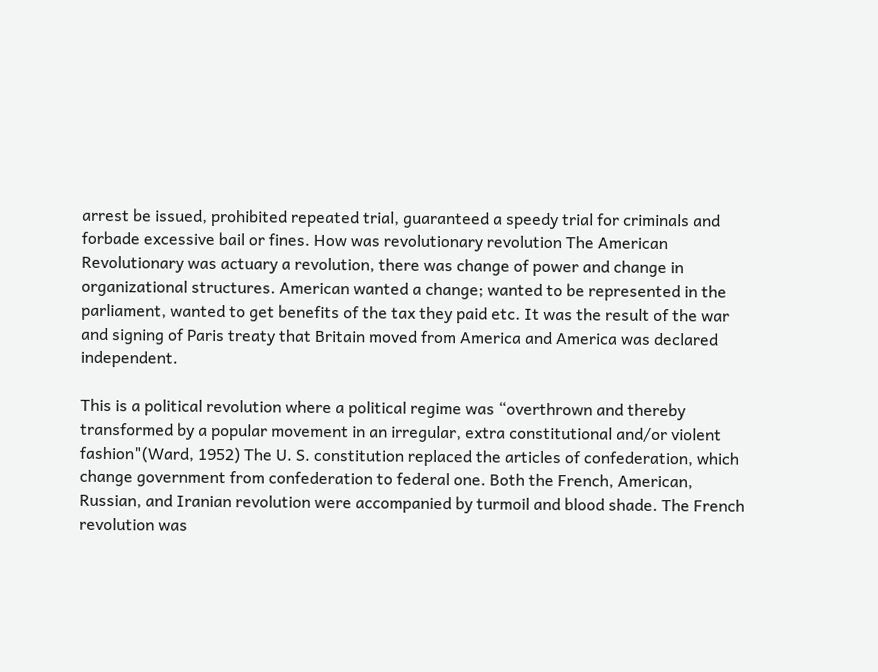arrest be issued, prohibited repeated trial, guaranteed a speedy trial for criminals and forbade excessive bail or fines. How was revolutionary revolution The American Revolutionary was actuary a revolution, there was change of power and change in organizational structures. American wanted a change; wanted to be represented in the parliament, wanted to get benefits of the tax they paid etc. It was the result of the war and signing of Paris treaty that Britain moved from America and America was declared independent.

This is a political revolution where a political regime was “overthrown and thereby transformed by a popular movement in an irregular, extra constitutional and/or violent fashion"(Ward, 1952) The U. S. constitution replaced the articles of confederation, which change government from confederation to federal one. Both the French, American, Russian, and Iranian revolution were accompanied by turmoil and blood shade. The French revolution was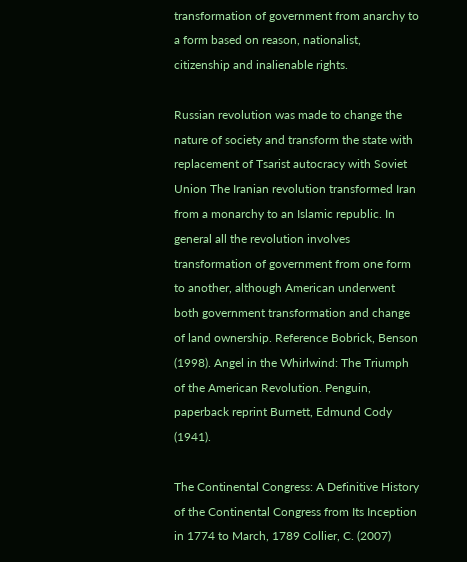transformation of government from anarchy to a form based on reason, nationalist, citizenship and inalienable rights.

Russian revolution was made to change the nature of society and transform the state with replacement of Tsarist autocracy with Soviet Union The Iranian revolution transformed Iran from a monarchy to an Islamic republic. In general all the revolution involves transformation of government from one form to another, although American underwent both government transformation and change of land ownership. Reference Bobrick, Benson (1998). Angel in the Whirlwind: The Triumph of the American Revolution. Penguin, paperback reprint Burnett, Edmund Cody (1941).

The Continental Congress: A Definitive History of the Continental Congress from Its Inception in 1774 to March, 1789 Collier, C. (2007)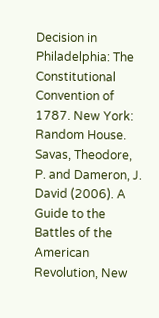Decision in Philadelphia: The Constitutional Convention of 1787. New York: Random House. Savas, Theodore, P. and Dameron, J. David (2006). A Guide to the Battles of the American Revolution, New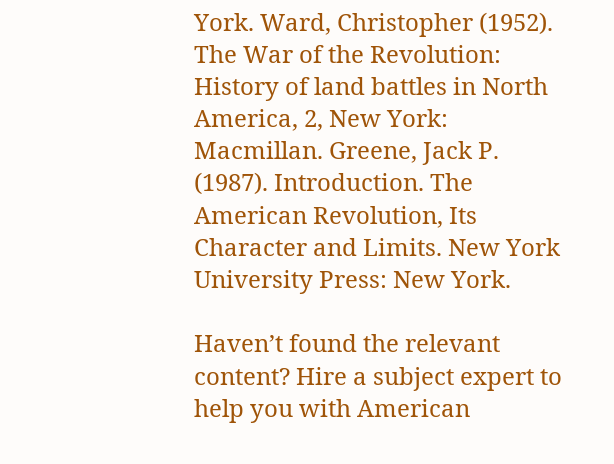York. Ward, Christopher (1952). The War of the Revolution: History of land battles in North America, 2, New York: Macmillan. Greene, Jack P. (1987). Introduction. The American Revolution, Its Character and Limits. New York University Press: New York.

Haven’t found the relevant content? Hire a subject expert to help you with American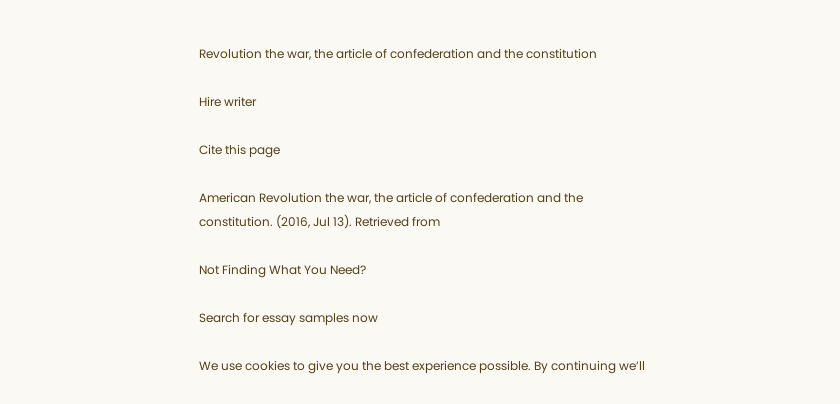Revolution the war, the article of confederation and the constitution

Hire writer

Cite this page

American Revolution the war, the article of confederation and the constitution. (2016, Jul 13). Retrieved from

Not Finding What You Need?

Search for essay samples now

We use cookies to give you the best experience possible. By continuing we’ll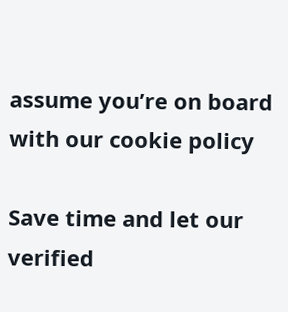assume you’re on board with our cookie policy

Save time and let our verified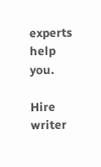experts help you.

Hire writer